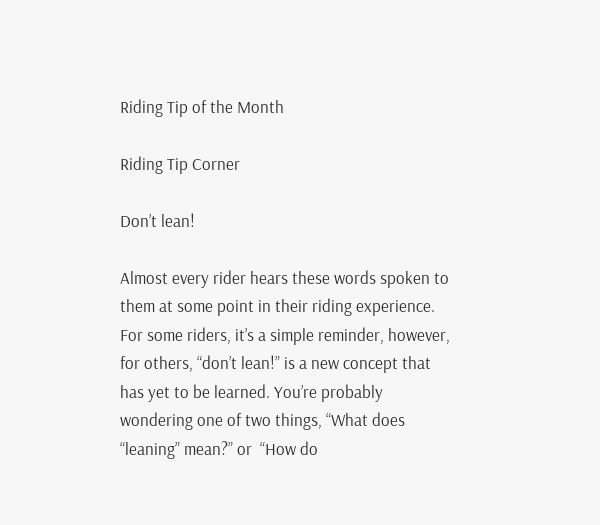Riding Tip of the Month

Riding Tip Corner

Don’t lean!

Almost every rider hears these words spoken to them at some point in their riding experience. For some riders, it’s a simple reminder, however, for others, “don’t lean!” is a new concept that has yet to be learned. You’re probably wondering one of two things, “What does “leaning” mean?” or  “How do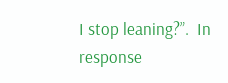I stop leaning?”.  In response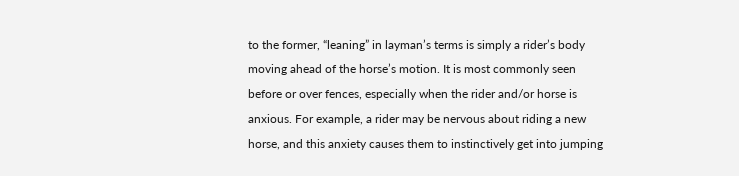to the former, “leaning” in layman’s terms is simply a rider’s body moving ahead of the horse’s motion. It is most commonly seen before or over fences, especially when the rider and/or horse is anxious. For example, a rider may be nervous about riding a new horse, and this anxiety causes them to instinctively get into jumping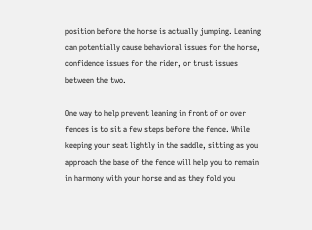position before the horse is actually jumping. Leaning can potentially cause behavioral issues for the horse, confidence issues for the rider, or trust issues between the two.

One way to help prevent leaning in front of or over fences is to sit a few steps before the fence. While keeping your seat lightly in the saddle, sitting as you approach the base of the fence will help you to remain in harmony with your horse and as they fold you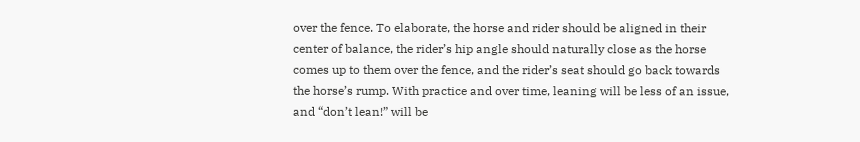over the fence. To elaborate, the horse and rider should be aligned in their center of balance, the rider’s hip angle should naturally close as the horse comes up to them over the fence, and the rider’s seat should go back towards the horse’s rump. With practice and over time, leaning will be less of an issue, and “don’t lean!” will be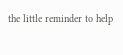the little reminder to help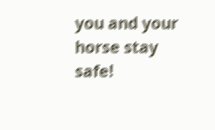you and your horse stay safe!